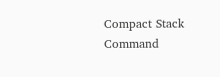Compact Stack Command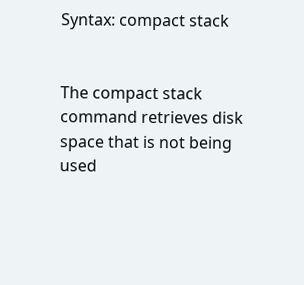Syntax: compact stack


The compact stack command retrieves disk space that is not being used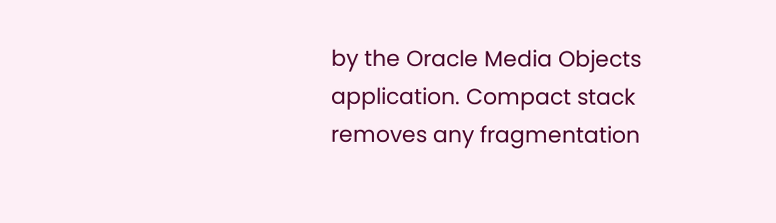by the Oracle Media Objects application. Compact stack removes any fragmentation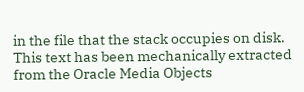in the file that the stack occupies on disk.
This text has been mechanically extracted from the Oracle Media Objects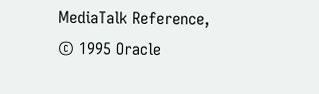MediaTalk Reference, © 1995 Oracle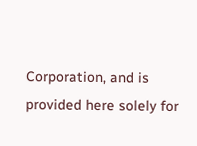Corporation, and is provided here solely for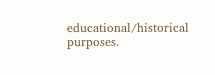educational/historical purposes.